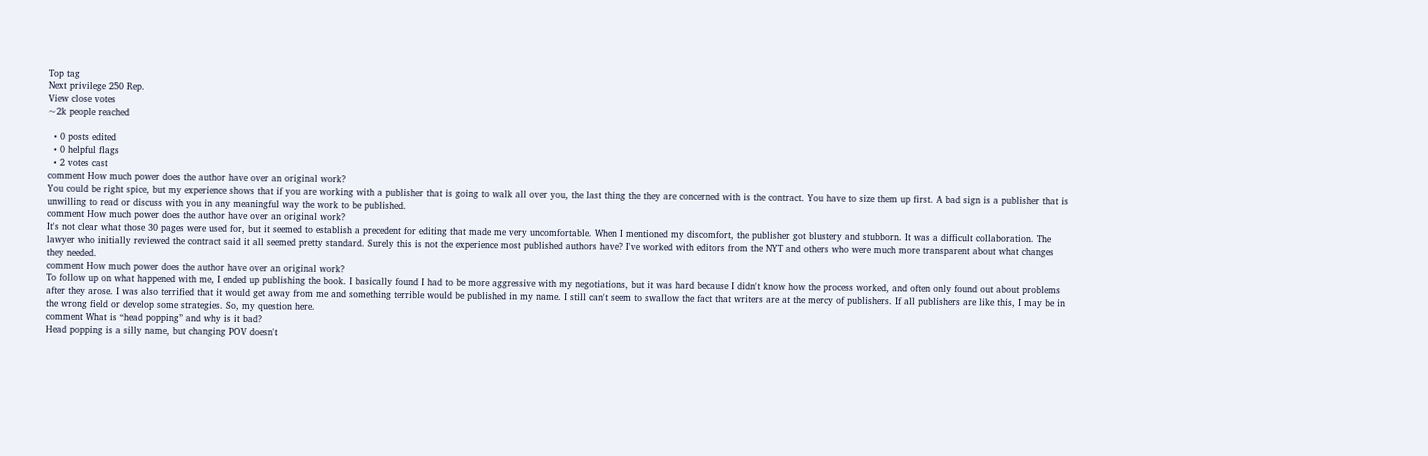Top tag
Next privilege 250 Rep.
View close votes
~2k people reached

  • 0 posts edited
  • 0 helpful flags
  • 2 votes cast
comment How much power does the author have over an original work?
You could be right spice, but my experience shows that if you are working with a publisher that is going to walk all over you, the last thing the they are concerned with is the contract. You have to size them up first. A bad sign is a publisher that is unwilling to read or discuss with you in any meaningful way the work to be published.
comment How much power does the author have over an original work?
It's not clear what those 30 pages were used for, but it seemed to establish a precedent for editing that made me very uncomfortable. When I mentioned my discomfort, the publisher got blustery and stubborn. It was a difficult collaboration. The lawyer who initially reviewed the contract said it all seemed pretty standard. Surely this is not the experience most published authors have? I've worked with editors from the NYT and others who were much more transparent about what changes they needed.
comment How much power does the author have over an original work?
To follow up on what happened with me, I ended up publishing the book. I basically found I had to be more aggressive with my negotiations, but it was hard because I didn't know how the process worked, and often only found out about problems after they arose. I was also terrified that it would get away from me and something terrible would be published in my name. I still can't seem to swallow the fact that writers are at the mercy of publishers. If all publishers are like this, I may be in the wrong field or develop some strategies. So, my question here.
comment What is “head popping” and why is it bad?
Head popping is a silly name, but changing POV doesn't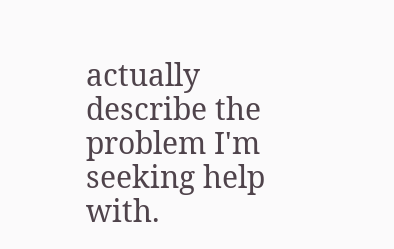actually describe the problem I'm seeking help with.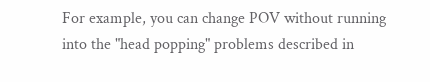For example, you can change POV without running into the "head popping" problems described in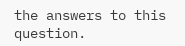the answers to this question.